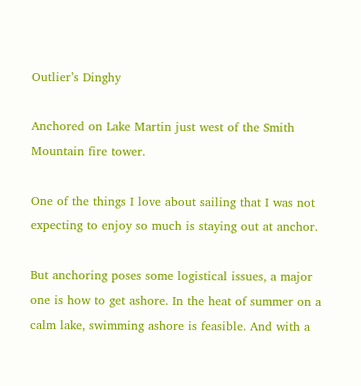Outlier’s Dinghy

Anchored on Lake Martin just west of the Smith Mountain fire tower.

One of the things I love about sailing that I was not expecting to enjoy so much is staying out at anchor.

But anchoring poses some logistical issues, a major one is how to get ashore. In the heat of summer on a calm lake, swimming ashore is feasible. And with a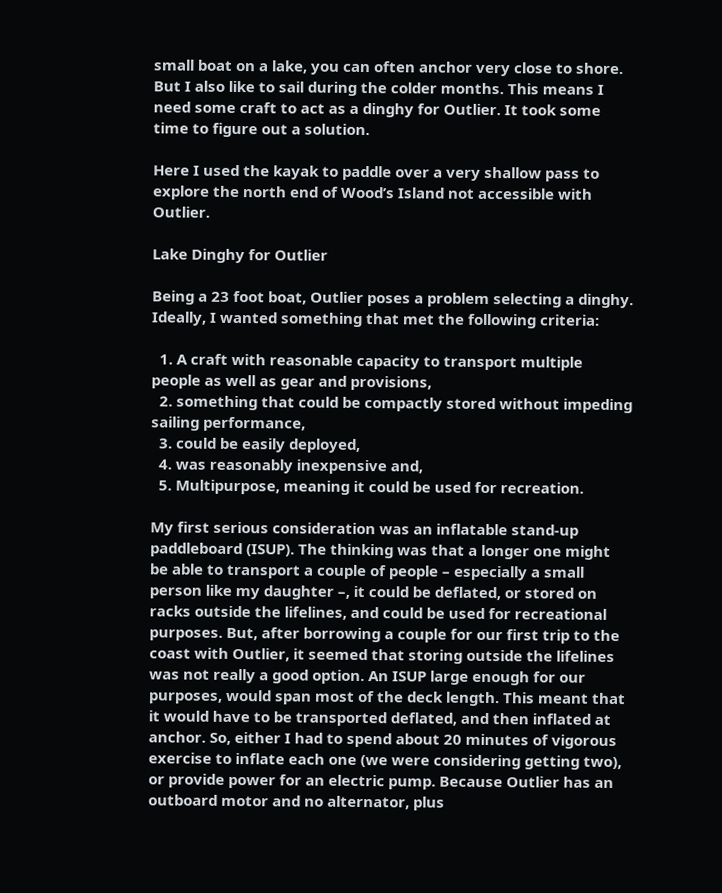small boat on a lake, you can often anchor very close to shore. But I also like to sail during the colder months. This means I need some craft to act as a dinghy for Outlier. It took some time to figure out a solution.

Here I used the kayak to paddle over a very shallow pass to explore the north end of Wood’s Island not accessible with Outlier.

Lake Dinghy for Outlier

Being a 23 foot boat, Outlier poses a problem selecting a dinghy. Ideally, I wanted something that met the following criteria:

  1. A craft with reasonable capacity to transport multiple people as well as gear and provisions,
  2. something that could be compactly stored without impeding sailing performance,
  3. could be easily deployed,
  4. was reasonably inexpensive and,
  5. Multipurpose, meaning it could be used for recreation.

My first serious consideration was an inflatable stand-up paddleboard (ISUP). The thinking was that a longer one might be able to transport a couple of people – especially a small person like my daughter –, it could be deflated, or stored on racks outside the lifelines, and could be used for recreational purposes. But, after borrowing a couple for our first trip to the coast with Outlier, it seemed that storing outside the lifelines was not really a good option. An ISUP large enough for our purposes, would span most of the deck length. This meant that it would have to be transported deflated, and then inflated at anchor. So, either I had to spend about 20 minutes of vigorous exercise to inflate each one (we were considering getting two), or provide power for an electric pump. Because Outlier has an outboard motor and no alternator, plus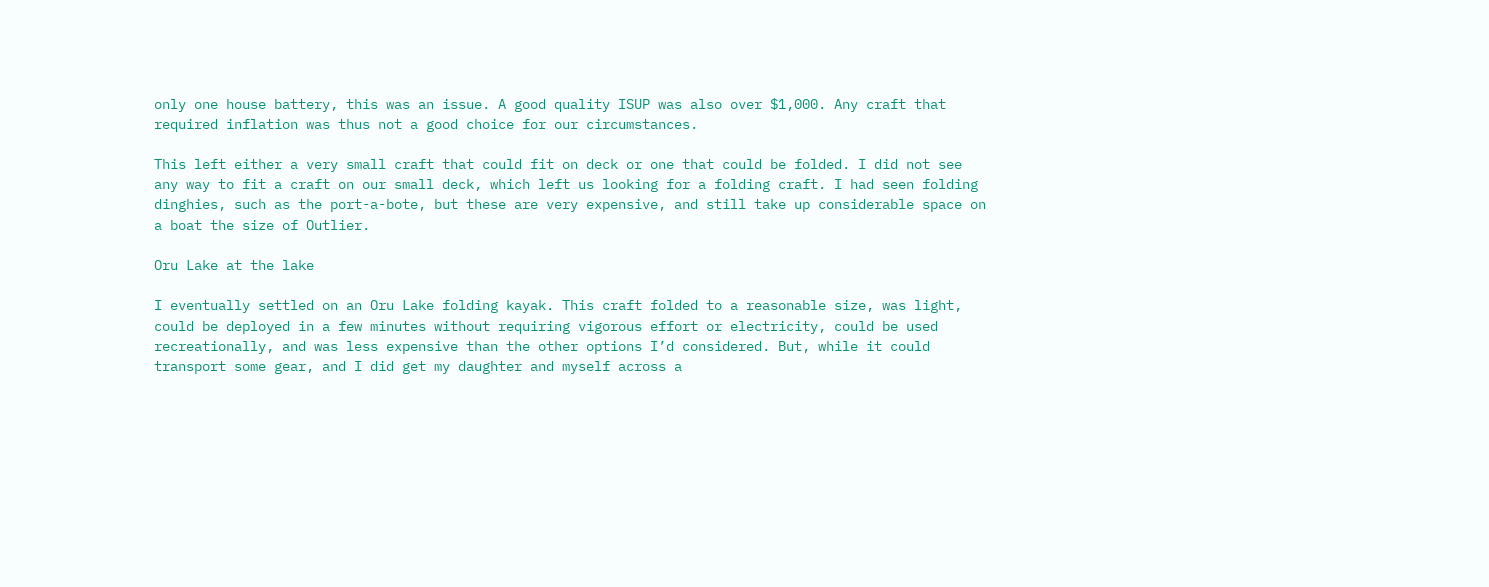only one house battery, this was an issue. A good quality ISUP was also over $1,000. Any craft that required inflation was thus not a good choice for our circumstances.

This left either a very small craft that could fit on deck or one that could be folded. I did not see any way to fit a craft on our small deck, which left us looking for a folding craft. I had seen folding dinghies, such as the port-a-bote, but these are very expensive, and still take up considerable space on a boat the size of Outlier.

Oru Lake at the lake

I eventually settled on an Oru Lake folding kayak. This craft folded to a reasonable size, was light, could be deployed in a few minutes without requiring vigorous effort or electricity, could be used recreationally, and was less expensive than the other options I’d considered. But, while it could transport some gear, and I did get my daughter and myself across a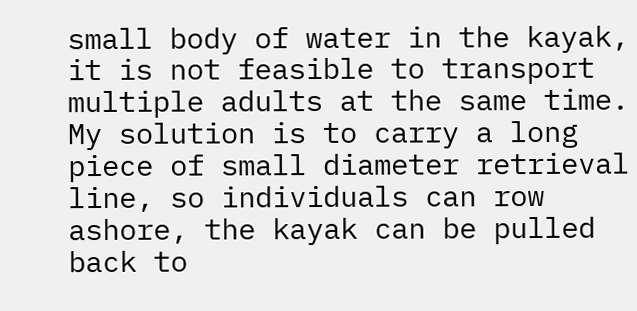small body of water in the kayak, it is not feasible to transport multiple adults at the same time. My solution is to carry a long piece of small diameter retrieval line, so individuals can row ashore, the kayak can be pulled back to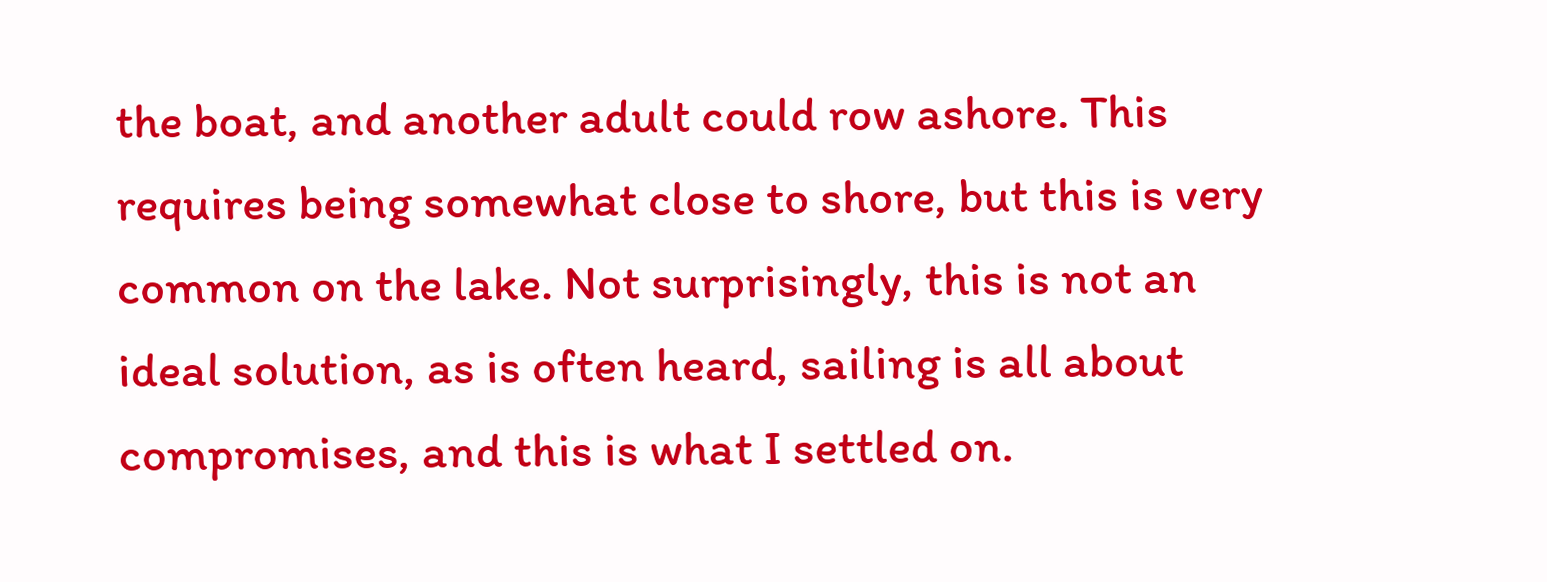the boat, and another adult could row ashore. This requires being somewhat close to shore, but this is very common on the lake. Not surprisingly, this is not an ideal solution, as is often heard, sailing is all about compromises, and this is what I settled on.